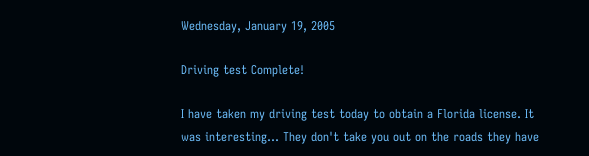Wednesday, January 19, 2005

Driving test Complete!

I have taken my driving test today to obtain a Florida license. It was interesting... They don't take you out on the roads they have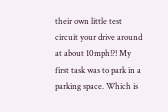their own little test circuit your drive around at about 10mph!?! My first task was to park in a parking space. Which is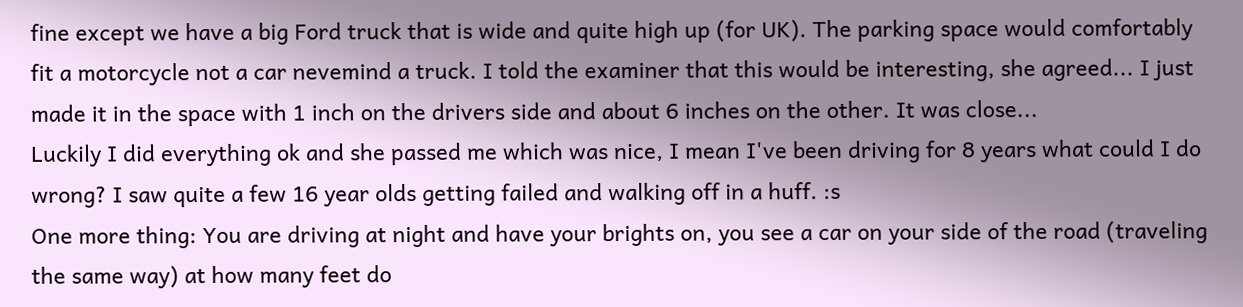fine except we have a big Ford truck that is wide and quite high up (for UK). The parking space would comfortably fit a motorcycle not a car nevemind a truck. I told the examiner that this would be interesting, she agreed... I just made it in the space with 1 inch on the drivers side and about 6 inches on the other. It was close...
Luckily I did everything ok and she passed me which was nice, I mean I've been driving for 8 years what could I do wrong? I saw quite a few 16 year olds getting failed and walking off in a huff. :s
One more thing: You are driving at night and have your brights on, you see a car on your side of the road (traveling the same way) at how many feet do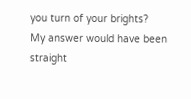you turn of your brights?
My answer would have been straight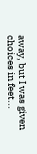away, but I was given choices in feet...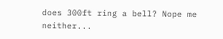does 300ft ring a bell? Nope me neither...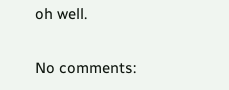oh well.

No comments: